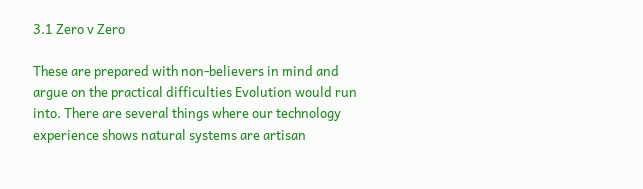3.1 Zero v Zero

These are prepared with non-believers in mind and argue on the practical difficulties Evolution would run into. There are several things where our technology experience shows natural systems are artisan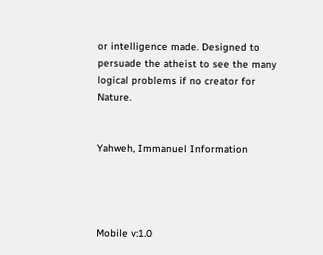or intelligence made. Designed to persuade the atheist to see the many logical problems if no creator for Nature.


Yahweh, Immanuel Information




Mobile v:1.0